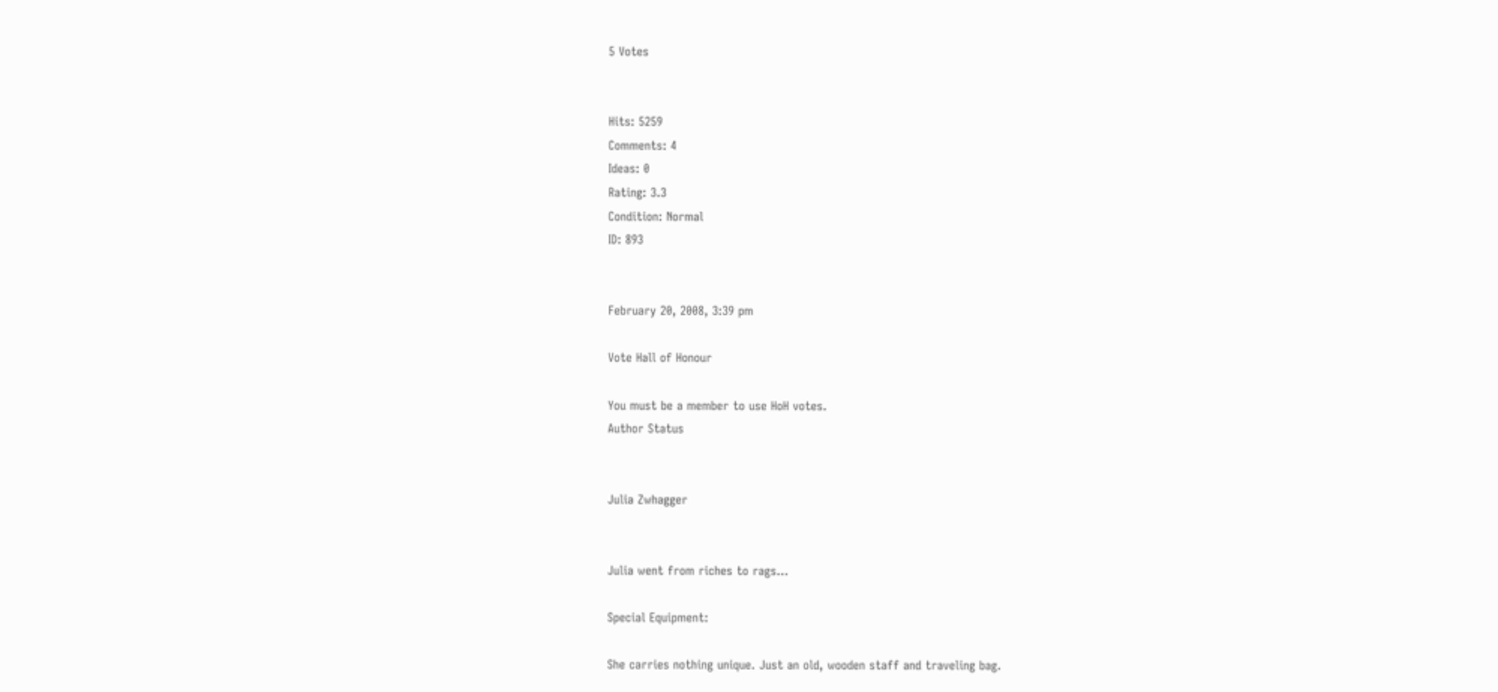5 Votes


Hits: 5259
Comments: 4
Ideas: 0
Rating: 3.3
Condition: Normal
ID: 893


February 20, 2008, 3:39 pm

Vote Hall of Honour

You must be a member to use HoH votes.
Author Status


Julia Zwhagger


Julia went from riches to rags…

Special Equipment:

She carries nothing unique. Just an old, wooden staff and traveling bag.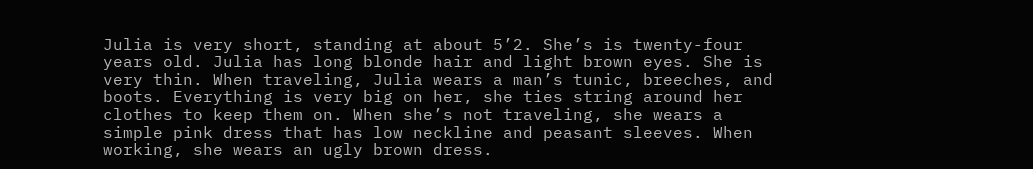Julia is very short, standing at about 5’2. She’s is twenty-four years old. Julia has long blonde hair and light brown eyes. She is very thin. When traveling, Julia wears a man’s tunic, breeches, and boots. Everything is very big on her, she ties string around her clothes to keep them on. When she’s not traveling, she wears a simple pink dress that has low neckline and peasant sleeves. When working, she wears an ugly brown dress.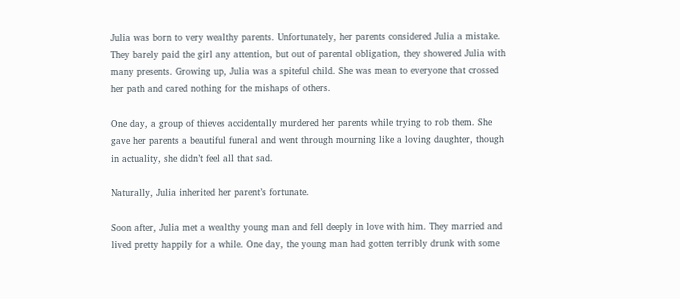Julia was born to very wealthy parents. Unfortunately, her parents considered Julia a mistake. They barely paid the girl any attention, but out of parental obligation, they showered Julia with many presents. Growing up, Julia was a spiteful child. She was mean to everyone that crossed her path and cared nothing for the mishaps of others.

One day, a group of thieves accidentally murdered her parents while trying to rob them. She gave her parents a beautiful funeral and went through mourning like a loving daughter, though in actuality, she didn’t feel all that sad.

Naturally, Julia inherited her parent’s fortunate.

Soon after, Julia met a wealthy young man and fell deeply in love with him. They married and lived pretty happily for a while. One day, the young man had gotten terribly drunk with some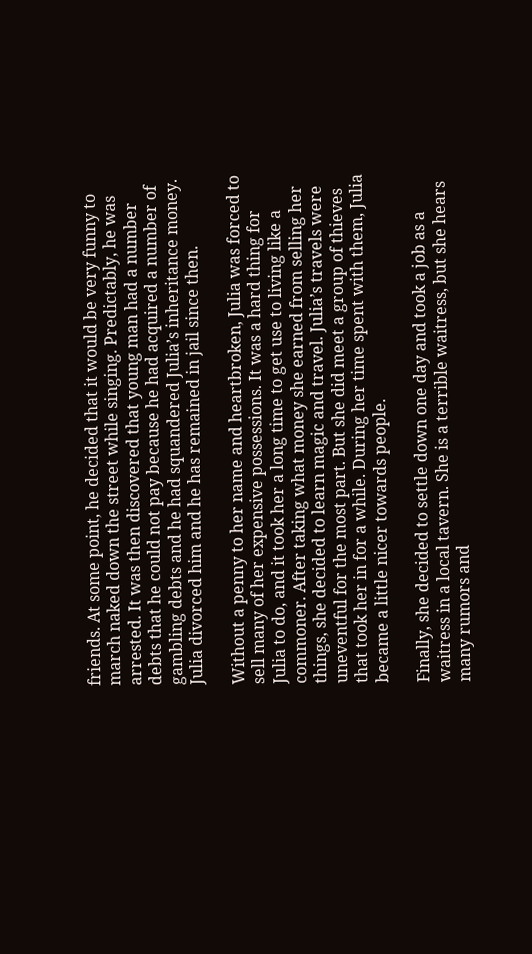friends. At some point, he decided that it would be very funny to march naked down the street while singing. Predictably, he was arrested. It was then discovered that young man had a number debts that he could not pay because he had acquired a number of gambling debts and he had squandered Julia’s inheritance money. Julia divorced him and he has remained in jail since then.

Without a penny to her name and heartbroken, Julia was forced to sell many of her expensive possessions. It was a hard thing for Julia to do, and it took her a long time to get use to living like a commoner. After taking what money she earned from selling her things, she decided to learn magic and travel. Julia’s travels were uneventful for the most part. But she did meet a group of thieves that took her in for a while. During her time spent with them, Julia became a little nicer towards people.

Finally, she decided to settle down one day and took a job as a waitress in a local tavern. She is a terrible waitress, but she hears many rumors and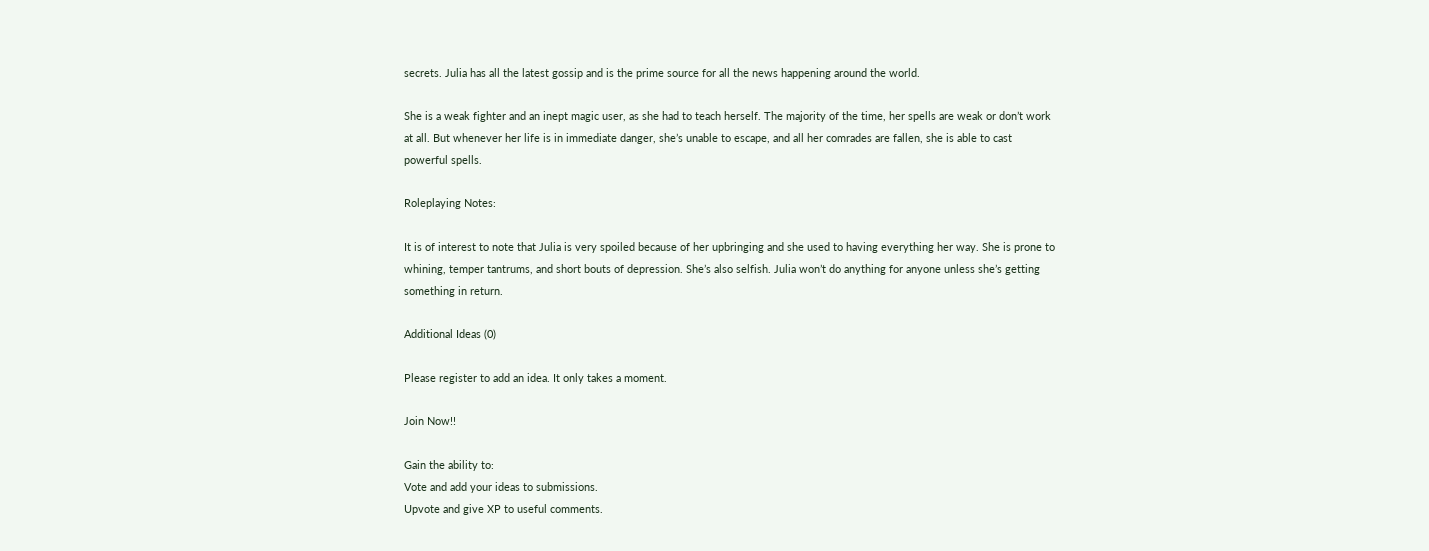secrets. Julia has all the latest gossip and is the prime source for all the news happening around the world.

She is a weak fighter and an inept magic user, as she had to teach herself. The majority of the time, her spells are weak or don’t work at all. But whenever her life is in immediate danger, she’s unable to escape, and all her comrades are fallen, she is able to cast powerful spells.

Roleplaying Notes:

It is of interest to note that Julia is very spoiled because of her upbringing and she used to having everything her way. She is prone to whining, temper tantrums, and short bouts of depression. She’s also selfish. Julia won’t do anything for anyone unless she’s getting something in return.

Additional Ideas (0)

Please register to add an idea. It only takes a moment.

Join Now!!

Gain the ability to:
Vote and add your ideas to submissions.
Upvote and give XP to useful comments.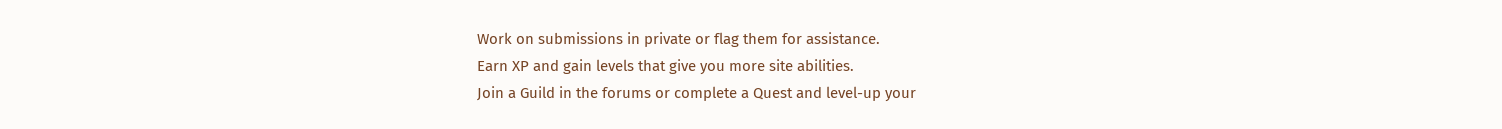Work on submissions in private or flag them for assistance.
Earn XP and gain levels that give you more site abilities.
Join a Guild in the forums or complete a Quest and level-up your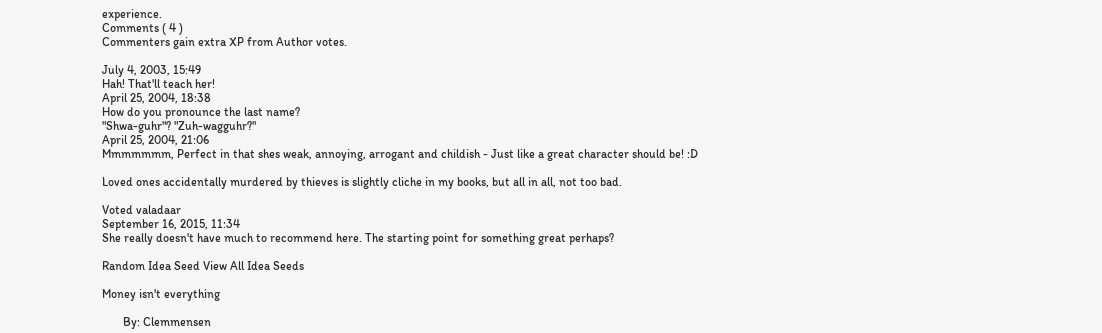experience.
Comments ( 4 )
Commenters gain extra XP from Author votes.

July 4, 2003, 15:49
Hah! That'll teach her!
April 25, 2004, 18:38
How do you pronounce the last name?
"Shwa-guhr"? "Zuh-wagguhr?"
April 25, 2004, 21:06
Mmmmmmm, Perfect in that shes weak, annoying, arrogant and childish - Just like a great character should be! :D

Loved ones accidentally murdered by thieves is slightly cliche in my books, but all in all, not too bad.

Voted valadaar
September 16, 2015, 11:34
She really doesn't have much to recommend here. The starting point for something great perhaps?

Random Idea Seed View All Idea Seeds

Money isn't everything

       By: Clemmensen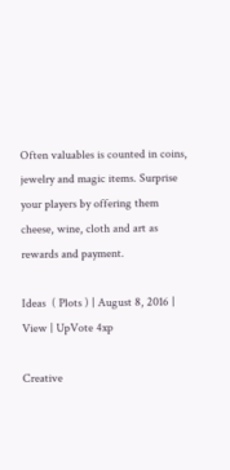Often valuables is counted in coins, jewelry and magic items. Surprise your players by offering them cheese, wine, cloth and art as rewards and payment.

Ideas  ( Plots ) | August 8, 2016 | View | UpVote 4xp

Creative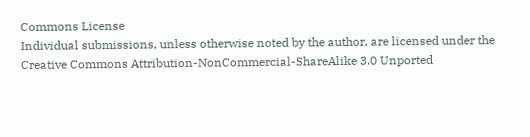Commons License
Individual submissions, unless otherwise noted by the author, are licensed under the
Creative Commons Attribution-NonCommercial-ShareAlike 3.0 Unported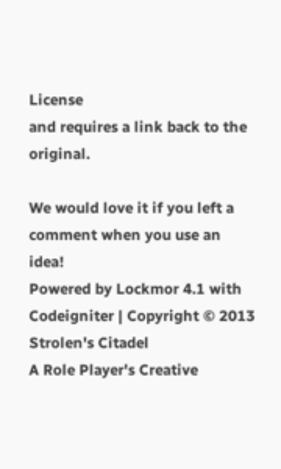License
and requires a link back to the original.

We would love it if you left a comment when you use an idea!
Powered by Lockmor 4.1 with Codeigniter | Copyright © 2013 Strolen's Citadel
A Role Player's Creative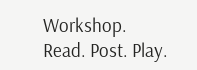Workshop.
Read. Post. Play.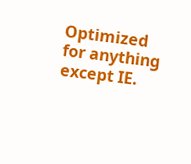Optimized for anything except IE.